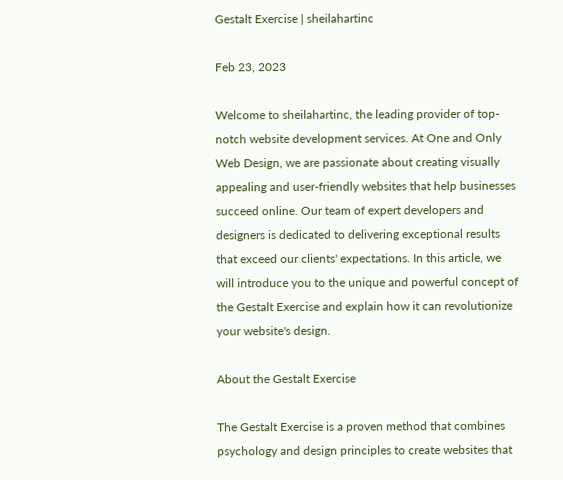Gestalt Exercise | sheilahartinc

Feb 23, 2023

Welcome to sheilahartinc, the leading provider of top-notch website development services. At One and Only Web Design, we are passionate about creating visually appealing and user-friendly websites that help businesses succeed online. Our team of expert developers and designers is dedicated to delivering exceptional results that exceed our clients' expectations. In this article, we will introduce you to the unique and powerful concept of the Gestalt Exercise and explain how it can revolutionize your website's design.

About the Gestalt Exercise

The Gestalt Exercise is a proven method that combines psychology and design principles to create websites that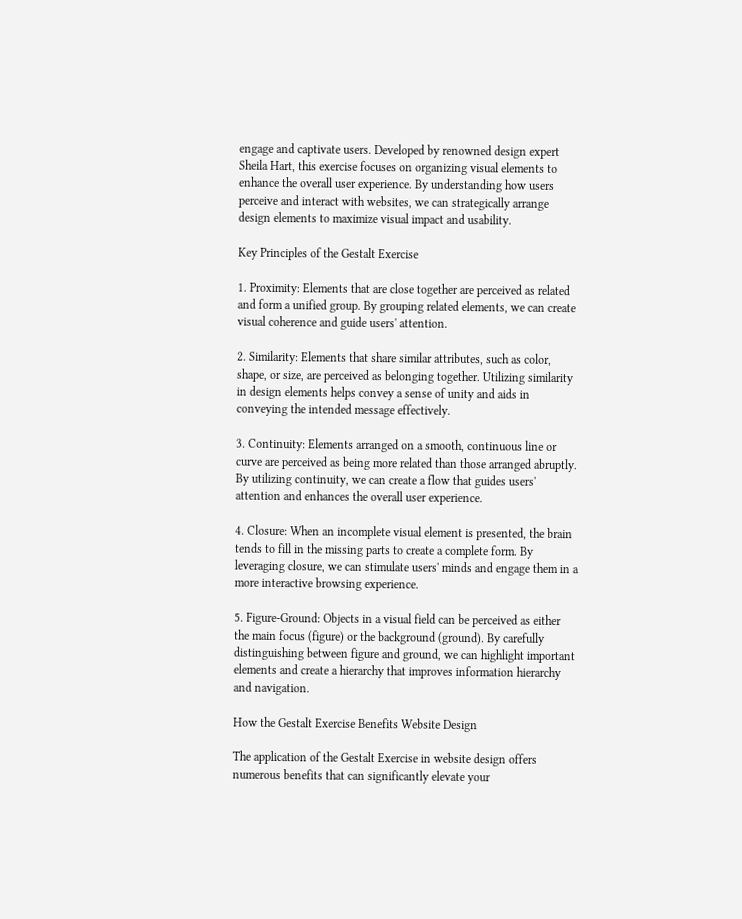engage and captivate users. Developed by renowned design expert Sheila Hart, this exercise focuses on organizing visual elements to enhance the overall user experience. By understanding how users perceive and interact with websites, we can strategically arrange design elements to maximize visual impact and usability.

Key Principles of the Gestalt Exercise

1. Proximity: Elements that are close together are perceived as related and form a unified group. By grouping related elements, we can create visual coherence and guide users' attention.

2. Similarity: Elements that share similar attributes, such as color, shape, or size, are perceived as belonging together. Utilizing similarity in design elements helps convey a sense of unity and aids in conveying the intended message effectively.

3. Continuity: Elements arranged on a smooth, continuous line or curve are perceived as being more related than those arranged abruptly. By utilizing continuity, we can create a flow that guides users' attention and enhances the overall user experience.

4. Closure: When an incomplete visual element is presented, the brain tends to fill in the missing parts to create a complete form. By leveraging closure, we can stimulate users' minds and engage them in a more interactive browsing experience.

5. Figure-Ground: Objects in a visual field can be perceived as either the main focus (figure) or the background (ground). By carefully distinguishing between figure and ground, we can highlight important elements and create a hierarchy that improves information hierarchy and navigation.

How the Gestalt Exercise Benefits Website Design

The application of the Gestalt Exercise in website design offers numerous benefits that can significantly elevate your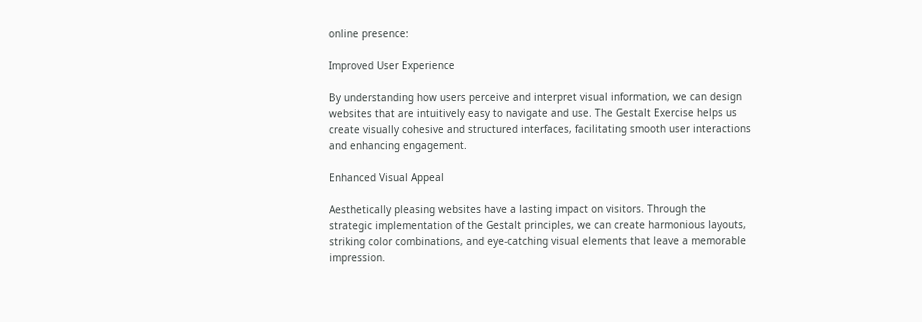online presence:

Improved User Experience

By understanding how users perceive and interpret visual information, we can design websites that are intuitively easy to navigate and use. The Gestalt Exercise helps us create visually cohesive and structured interfaces, facilitating smooth user interactions and enhancing engagement.

Enhanced Visual Appeal

Aesthetically pleasing websites have a lasting impact on visitors. Through the strategic implementation of the Gestalt principles, we can create harmonious layouts, striking color combinations, and eye-catching visual elements that leave a memorable impression.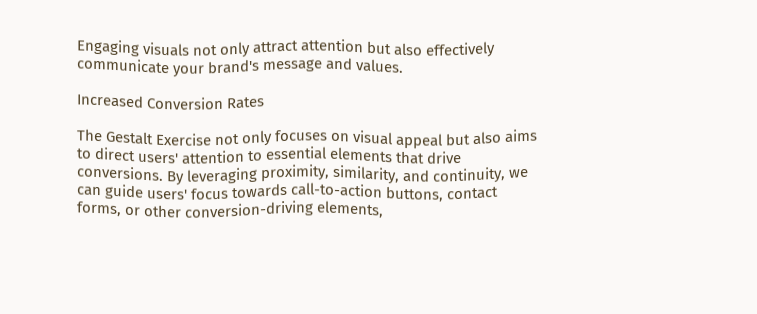Engaging visuals not only attract attention but also effectively communicate your brand's message and values.

Increased Conversion Rates

The Gestalt Exercise not only focuses on visual appeal but also aims to direct users' attention to essential elements that drive conversions. By leveraging proximity, similarity, and continuity, we can guide users' focus towards call-to-action buttons, contact forms, or other conversion-driving elements,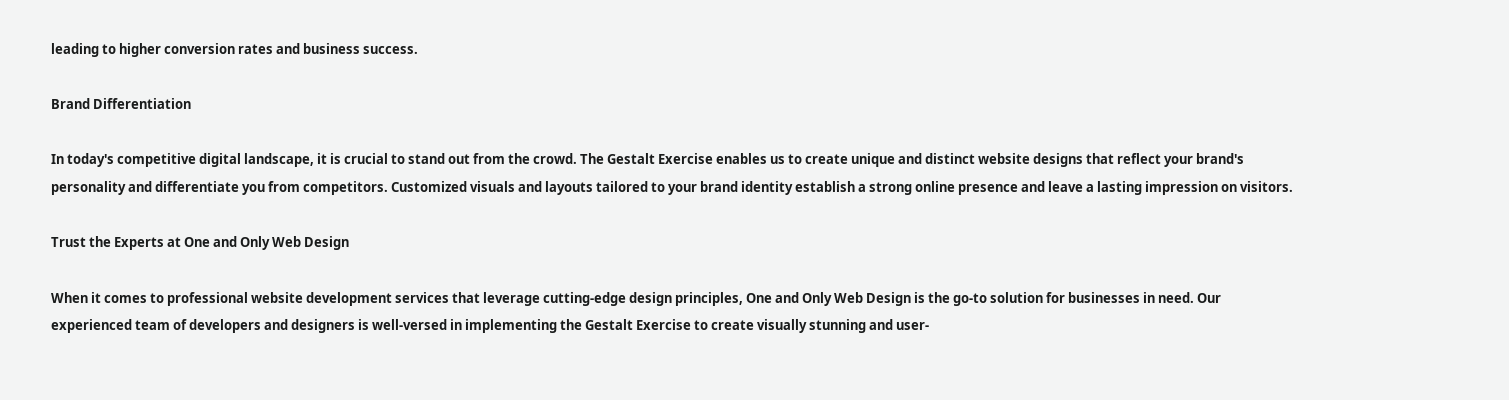leading to higher conversion rates and business success.

Brand Differentiation

In today's competitive digital landscape, it is crucial to stand out from the crowd. The Gestalt Exercise enables us to create unique and distinct website designs that reflect your brand's personality and differentiate you from competitors. Customized visuals and layouts tailored to your brand identity establish a strong online presence and leave a lasting impression on visitors.

Trust the Experts at One and Only Web Design

When it comes to professional website development services that leverage cutting-edge design principles, One and Only Web Design is the go-to solution for businesses in need. Our experienced team of developers and designers is well-versed in implementing the Gestalt Exercise to create visually stunning and user-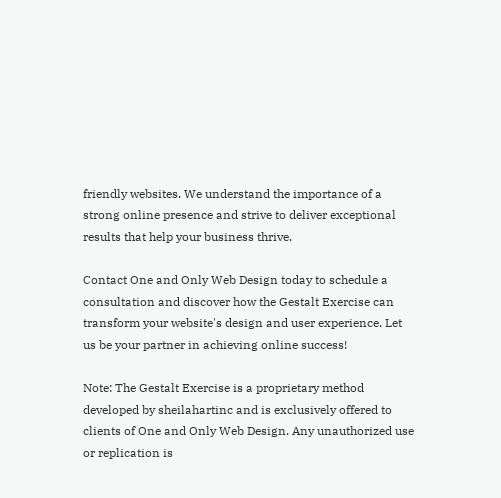friendly websites. We understand the importance of a strong online presence and strive to deliver exceptional results that help your business thrive.

Contact One and Only Web Design today to schedule a consultation and discover how the Gestalt Exercise can transform your website's design and user experience. Let us be your partner in achieving online success!

Note: The Gestalt Exercise is a proprietary method developed by sheilahartinc and is exclusively offered to clients of One and Only Web Design. Any unauthorized use or replication is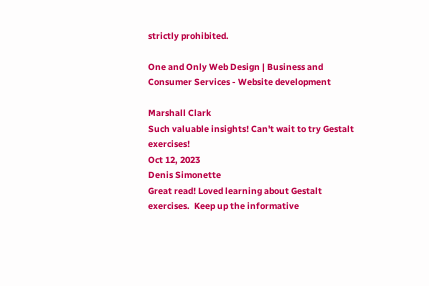strictly prohibited.

One and Only Web Design | Business and Consumer Services - Website development

Marshall Clark
Such valuable insights! Can't wait to try Gestalt exercises!
Oct 12, 2023
Denis Simonette
Great read! Loved learning about Gestalt exercises.  Keep up the informative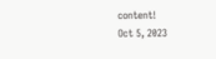content!
Oct 5, 2023